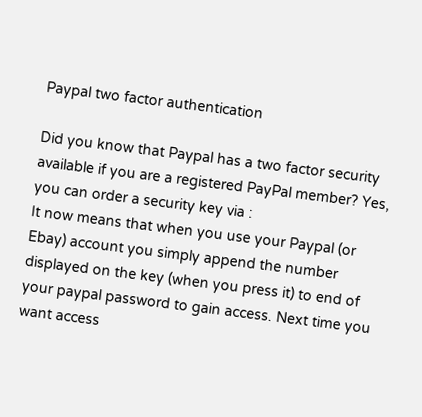Paypal two factor authentication

Did you know that Paypal has a two factor security available if you are a registered PayPal member? Yes, you can order a security key via :
It now means that when you use your Paypal (or Ebay) account you simply append the number displayed on the key (when you press it) to end of your paypal password to gain access. Next time you want access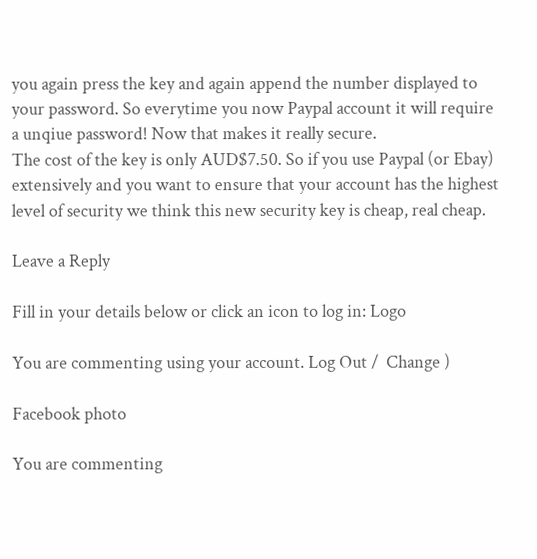you again press the key and again append the number displayed to your password. So everytime you now Paypal account it will require a unqiue password! Now that makes it really secure.
The cost of the key is only AUD$7.50. So if you use Paypal (or Ebay) extensively and you want to ensure that your account has the highest level of security we think this new security key is cheap, real cheap.

Leave a Reply

Fill in your details below or click an icon to log in: Logo

You are commenting using your account. Log Out /  Change )

Facebook photo

You are commenting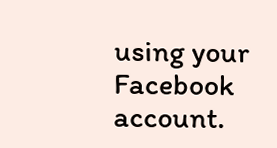using your Facebook account.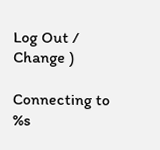Log Out /  Change )

Connecting to %s